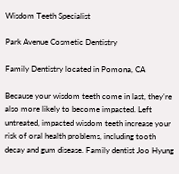Wisdom Teeth Specialist

Park Avenue Cosmetic Dentistry

Family Dentistry located in Pomona, CA

Because your wisdom teeth come in last, they’re also more likely to become impacted. Left untreated, impacted wisdom teeth increase your risk of oral health problems, including tooth decay and gum disease. Family dentist Joo Hyung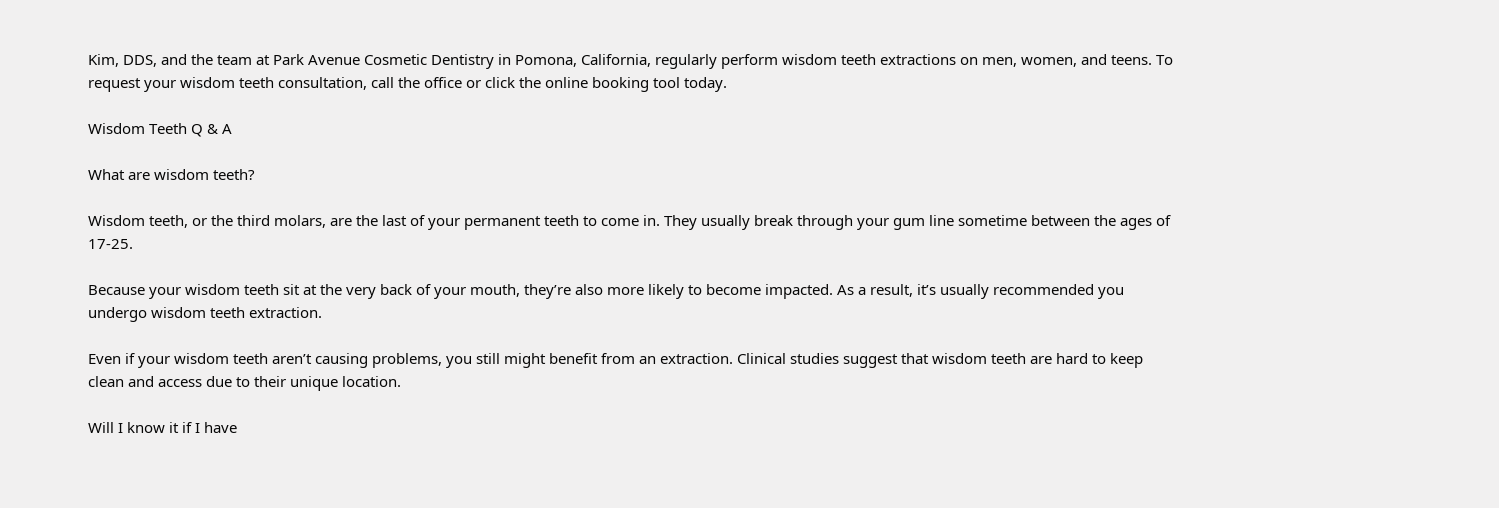Kim, DDS, and the team at Park Avenue Cosmetic Dentistry in Pomona, California, regularly perform wisdom teeth extractions on men, women, and teens. To request your wisdom teeth consultation, call the office or click the online booking tool today.

Wisdom Teeth Q & A

What are wisdom teeth?

Wisdom teeth, or the third molars, are the last of your permanent teeth to come in. They usually break through your gum line sometime between the ages of 17-25.

Because your wisdom teeth sit at the very back of your mouth, they’re also more likely to become impacted. As a result, it’s usually recommended you undergo wisdom teeth extraction.

Even if your wisdom teeth aren’t causing problems, you still might benefit from an extraction. Clinical studies suggest that wisdom teeth are hard to keep clean and access due to their unique location.

Will I know it if I have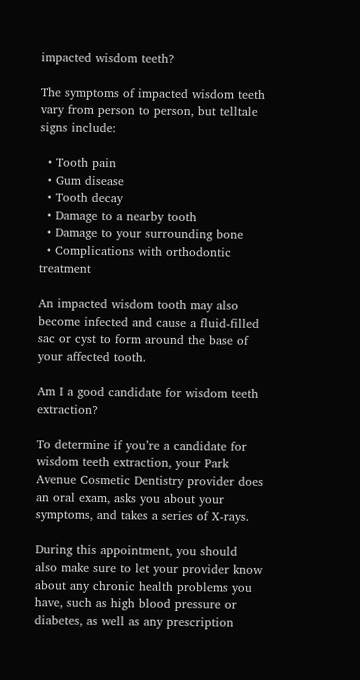impacted wisdom teeth?

The symptoms of impacted wisdom teeth vary from person to person, but telltale signs include:

  • Tooth pain
  • Gum disease
  • Tooth decay
  • Damage to a nearby tooth
  • Damage to your surrounding bone
  • Complications with orthodontic treatment

An impacted wisdom tooth may also become infected and cause a fluid-filled sac or cyst to form around the base of your affected tooth.

Am I a good candidate for wisdom teeth extraction?

To determine if you’re a candidate for wisdom teeth extraction, your Park Avenue Cosmetic Dentistry provider does an oral exam, asks you about your symptoms, and takes a series of X-rays.

During this appointment, you should also make sure to let your provider know about any chronic health problems you have, such as high blood pressure or diabetes, as well as any prescription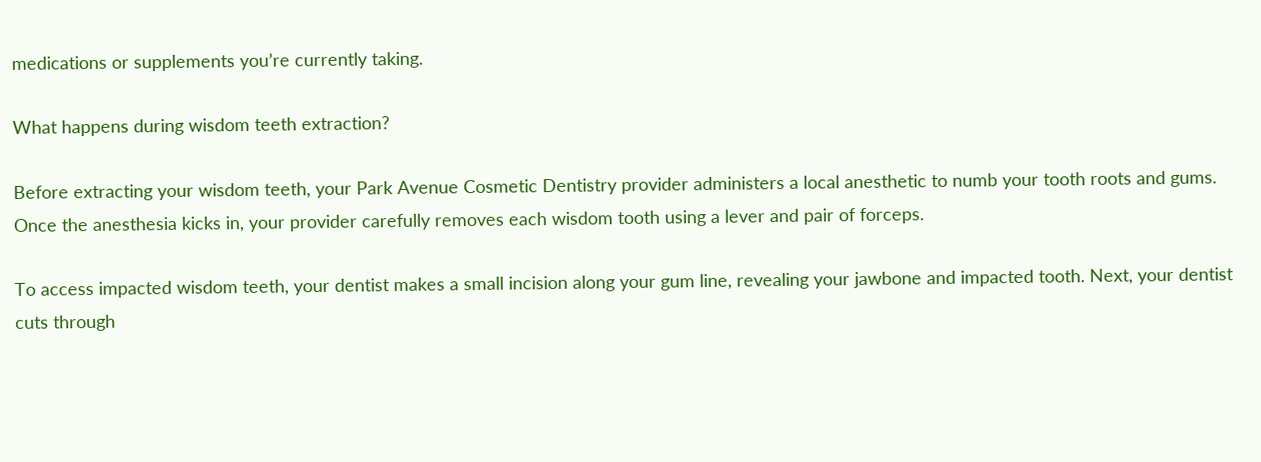medications or supplements you’re currently taking.

What happens during wisdom teeth extraction?

Before extracting your wisdom teeth, your Park Avenue Cosmetic Dentistry provider administers a local anesthetic to numb your tooth roots and gums. Once the anesthesia kicks in, your provider carefully removes each wisdom tooth using a lever and pair of forceps.

To access impacted wisdom teeth, your dentist makes a small incision along your gum line, revealing your jawbone and impacted tooth. Next, your dentist cuts through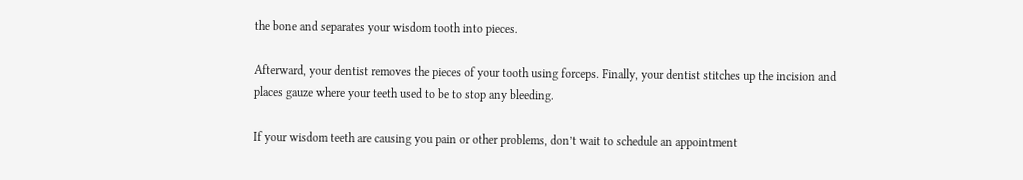the bone and separates your wisdom tooth into pieces.

Afterward, your dentist removes the pieces of your tooth using forceps. Finally, your dentist stitches up the incision and places gauze where your teeth used to be to stop any bleeding.

If your wisdom teeth are causing you pain or other problems, don’t wait to schedule an appointment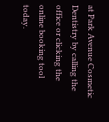at Park Avenue Cosmetic Dentistry by calling the office or clicking the online booking tool today.